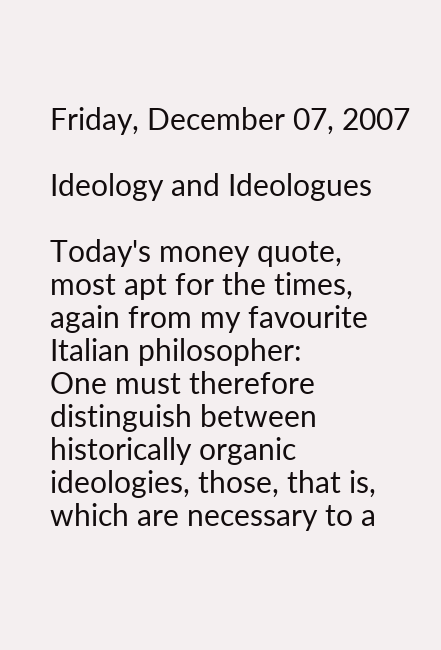Friday, December 07, 2007

Ideology and Ideologues

Today's money quote, most apt for the times, again from my favourite Italian philosopher:
One must therefore distinguish between historically organic ideologies, those, that is, which are necessary to a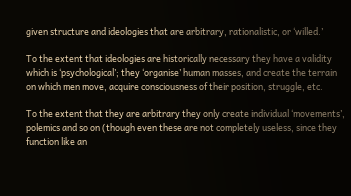given structure and ideologies that are arbitrary, rationalistic, or ‘willed.’

To the extent that ideologies are historically necessary they have a validity which is ‘psychological’; they ‘organise’ human masses, and create the terrain on which men move, acquire consciousness of their position, struggle, etc.

To the extent that they are arbitrary they only create individual ‘movements’, polemics and so on (though even these are not completely useless, since they function like an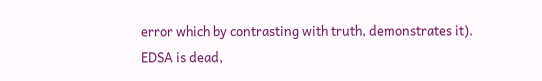error which by contrasting with truth, demonstrates it).
EDSA is dead,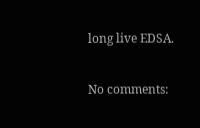long live EDSA.

No comments: